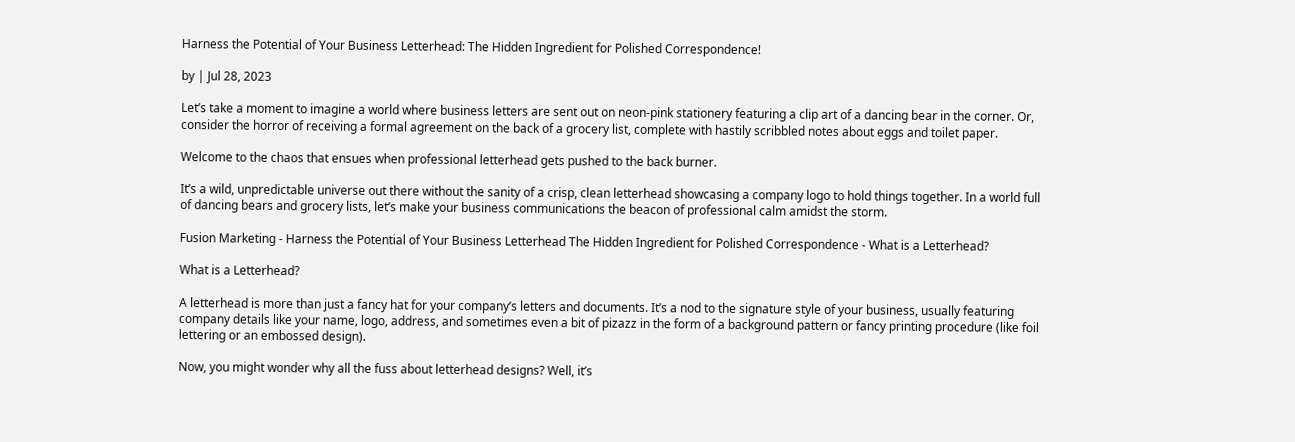Harness the Potential of Your Business Letterhead: The Hidden Ingredient for Polished Correspondence!

by | Jul 28, 2023

Let’s take a moment to imagine a world where business letters are sent out on neon-pink stationery featuring a clip art of a dancing bear in the corner. Or, consider the horror of receiving a formal agreement on the back of a grocery list, complete with hastily scribbled notes about eggs and toilet paper.

Welcome to the chaos that ensues when professional letterhead gets pushed to the back burner.

It’s a wild, unpredictable universe out there without the sanity of a crisp, clean letterhead showcasing a company logo to hold things together. In a world full of dancing bears and grocery lists, let’s make your business communications the beacon of professional calm amidst the storm.

Fusion Marketing - Harness the Potential of Your Business Letterhead The Hidden Ingredient for Polished Correspondence - What is a Letterhead?

What is a Letterhead?

A letterhead is more than just a fancy hat for your company’s letters and documents. It’s a nod to the signature style of your business, usually featuring company details like your name, logo, address, and sometimes even a bit of pizazz in the form of a background pattern or fancy printing procedure (like foil lettering or an embossed design).

Now, you might wonder why all the fuss about letterhead designs? Well, it’s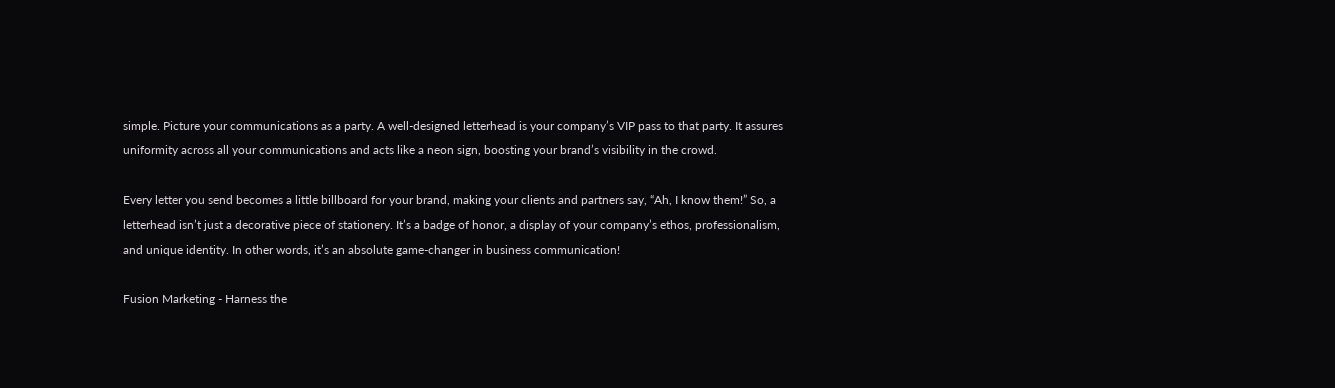simple. Picture your communications as a party. A well-designed letterhead is your company’s VIP pass to that party. It assures uniformity across all your communications and acts like a neon sign, boosting your brand’s visibility in the crowd.

Every letter you send becomes a little billboard for your brand, making your clients and partners say, “Ah, I know them!” So, a letterhead isn’t just a decorative piece of stationery. It’s a badge of honor, a display of your company’s ethos, professionalism, and unique identity. In other words, it’s an absolute game-changer in business communication!

Fusion Marketing - Harness the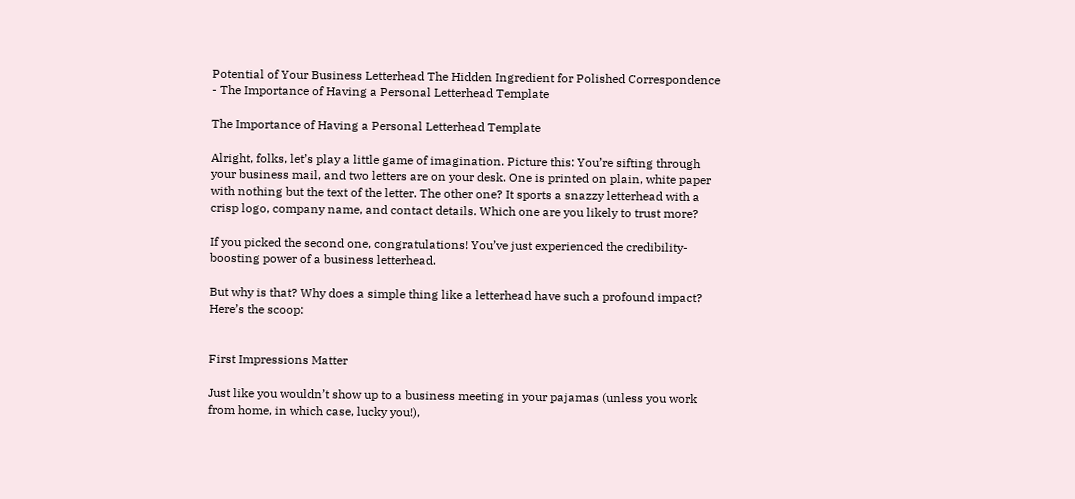Potential of Your Business Letterhead The Hidden Ingredient for Polished Correspondence - The Importance of Having a Personal Letterhead Template

The Importance of Having a Personal Letterhead Template

Alright, folks, let’s play a little game of imagination. Picture this: You’re sifting through your business mail, and two letters are on your desk. One is printed on plain, white paper with nothing but the text of the letter. The other one? It sports a snazzy letterhead with a crisp logo, company name, and contact details. Which one are you likely to trust more?

If you picked the second one, congratulations! You’ve just experienced the credibility-boosting power of a business letterhead.

But why is that? Why does a simple thing like a letterhead have such a profound impact? Here’s the scoop:


First Impressions Matter

Just like you wouldn’t show up to a business meeting in your pajamas (unless you work from home, in which case, lucky you!),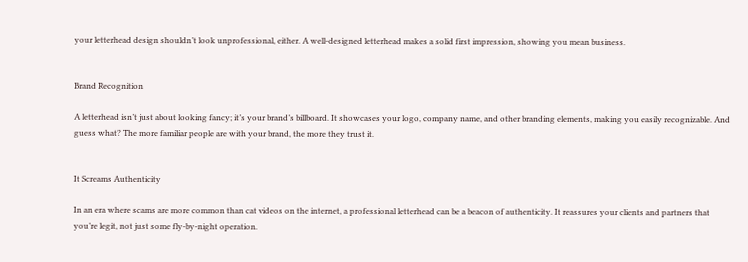your letterhead design shouldn’t look unprofessional, either. A well-designed letterhead makes a solid first impression, showing you mean business.


Brand Recognition

A letterhead isn’t just about looking fancy; it’s your brand’s billboard. It showcases your logo, company name, and other branding elements, making you easily recognizable. And guess what? The more familiar people are with your brand, the more they trust it.


It Screams Authenticity

In an era where scams are more common than cat videos on the internet, a professional letterhead can be a beacon of authenticity. It reassures your clients and partners that you’re legit, not just some fly-by-night operation.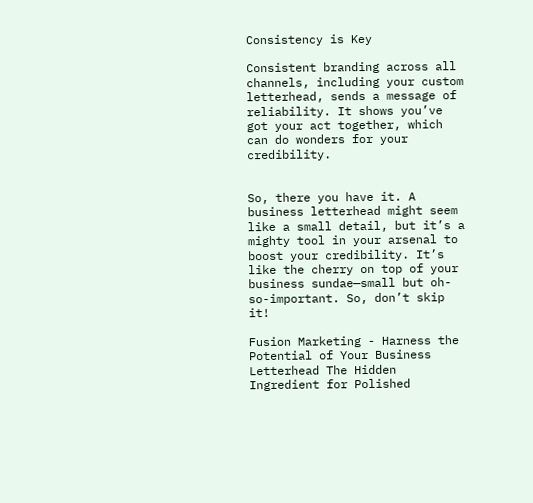Consistency is Key

Consistent branding across all channels, including your custom letterhead, sends a message of reliability. It shows you’ve got your act together, which can do wonders for your credibility.


So, there you have it. A business letterhead might seem like a small detail, but it’s a mighty tool in your arsenal to boost your credibility. It’s like the cherry on top of your business sundae—small but oh-so-important. So, don’t skip it!

Fusion Marketing - Harness the Potential of Your Business Letterhead The Hidden Ingredient for Polished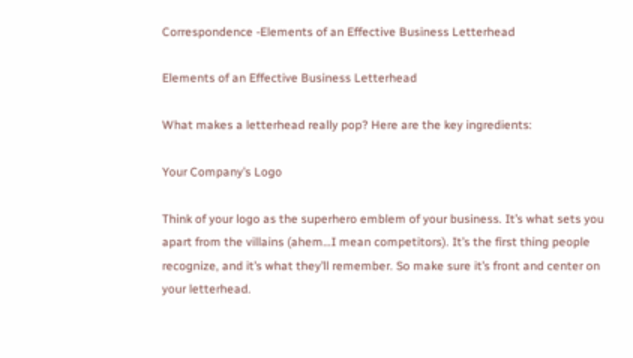Correspondence -Elements of an Effective Business Letterhead

Elements of an Effective Business Letterhead

What makes a letterhead really pop? Here are the key ingredients:

Your Company’s Logo

Think of your logo as the superhero emblem of your business. It’s what sets you apart from the villains (ahem…I mean competitors). It’s the first thing people recognize, and it’s what they’ll remember. So make sure it’s front and center on your letterhead.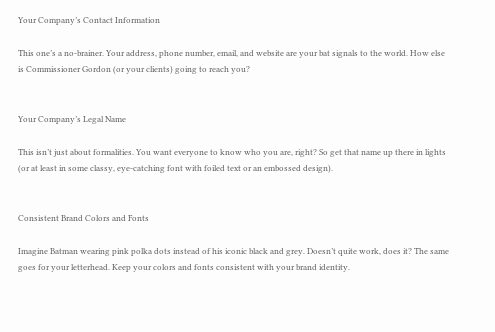Your Company’s Contact Information

This one’s a no-brainer. Your address, phone number, email, and website are your bat signals to the world. How else is Commissioner Gordon (or your clients) going to reach you?


Your Company’s Legal Name

This isn’t just about formalities. You want everyone to know who you are, right? So get that name up there in lights (or at least in some classy, eye-catching font with foiled text or an embossed design).


Consistent Brand Colors and Fonts

Imagine Batman wearing pink polka dots instead of his iconic black and grey. Doesn’t quite work, does it? The same goes for your letterhead. Keep your colors and fonts consistent with your brand identity.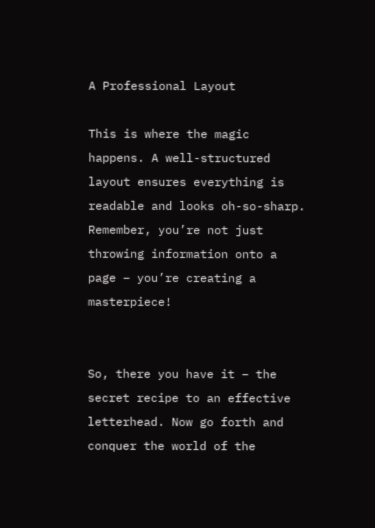A Professional Layout

This is where the magic happens. A well-structured layout ensures everything is readable and looks oh-so-sharp. Remember, you’re not just throwing information onto a page – you’re creating a masterpiece!


So, there you have it – the secret recipe to an effective letterhead. Now go forth and conquer the world of the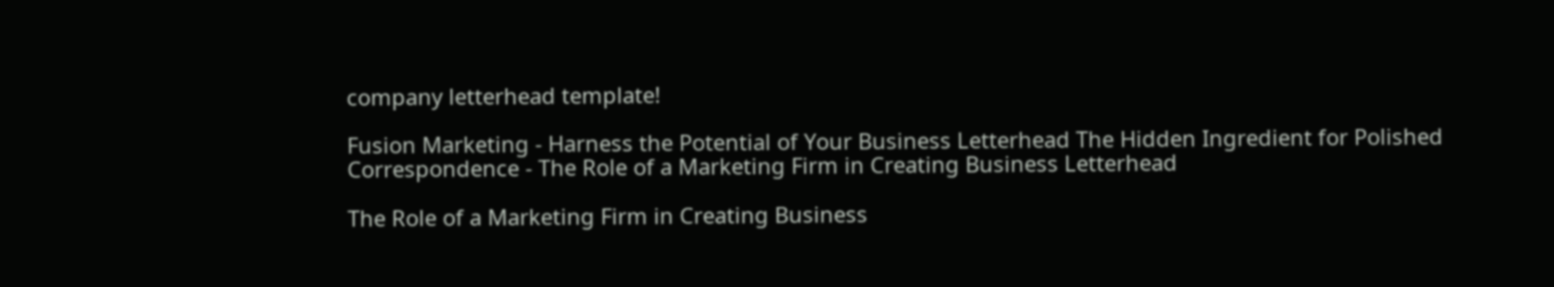company letterhead template!

Fusion Marketing - Harness the Potential of Your Business Letterhead The Hidden Ingredient for Polished Correspondence - The Role of a Marketing Firm in Creating Business Letterhead

The Role of a Marketing Firm in Creating Business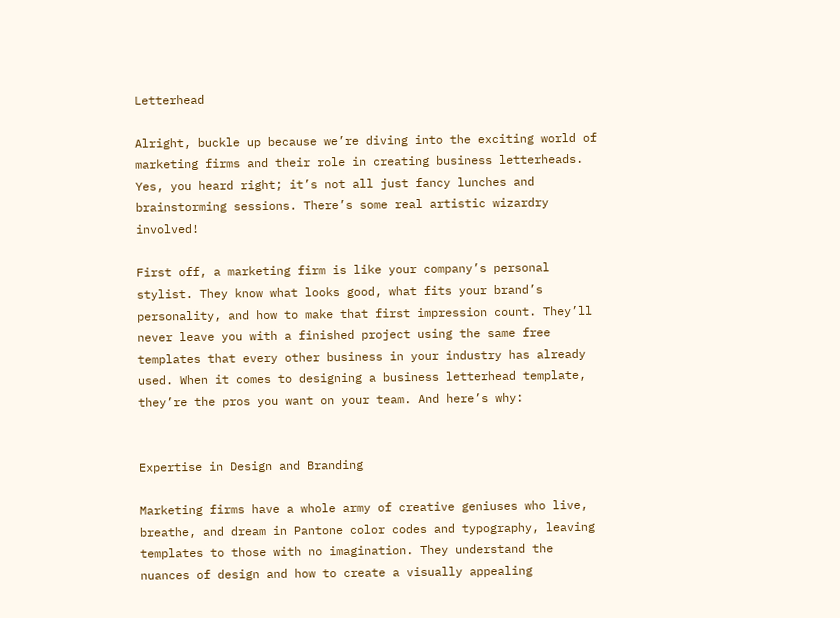Letterhead

Alright, buckle up because we’re diving into the exciting world of marketing firms and their role in creating business letterheads. Yes, you heard right; it’s not all just fancy lunches and brainstorming sessions. There’s some real artistic wizardry involved!

First off, a marketing firm is like your company’s personal stylist. They know what looks good, what fits your brand’s personality, and how to make that first impression count. They’ll never leave you with a finished project using the same free templates that every other business in your industry has already used. When it comes to designing a business letterhead template, they’re the pros you want on your team. And here’s why:


Expertise in Design and Branding

Marketing firms have a whole army of creative geniuses who live, breathe, and dream in Pantone color codes and typography, leaving templates to those with no imagination. They understand the nuances of design and how to create a visually appealing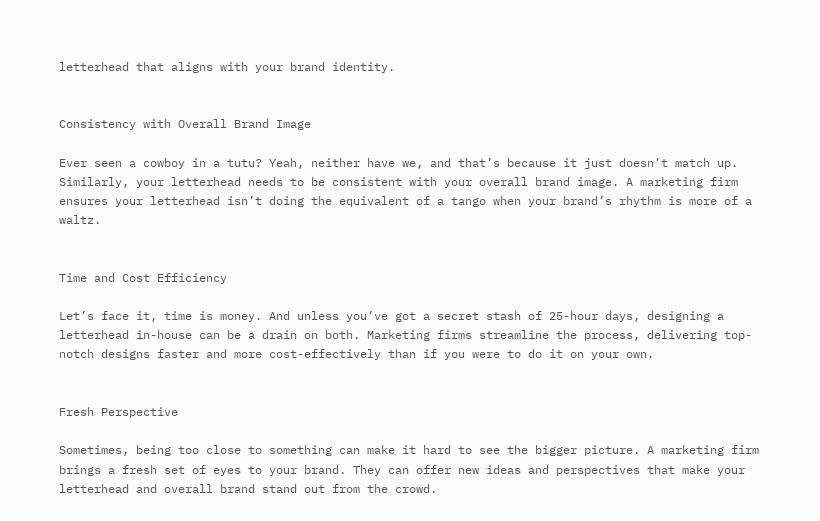letterhead that aligns with your brand identity.


Consistency with Overall Brand Image

Ever seen a cowboy in a tutu? Yeah, neither have we, and that’s because it just doesn’t match up. Similarly, your letterhead needs to be consistent with your overall brand image. A marketing firm ensures your letterhead isn’t doing the equivalent of a tango when your brand’s rhythm is more of a waltz.


Time and Cost Efficiency

Let’s face it, time is money. And unless you’ve got a secret stash of 25-hour days, designing a letterhead in-house can be a drain on both. Marketing firms streamline the process, delivering top-notch designs faster and more cost-effectively than if you were to do it on your own.


Fresh Perspective

Sometimes, being too close to something can make it hard to see the bigger picture. A marketing firm brings a fresh set of eyes to your brand. They can offer new ideas and perspectives that make your letterhead and overall brand stand out from the crowd.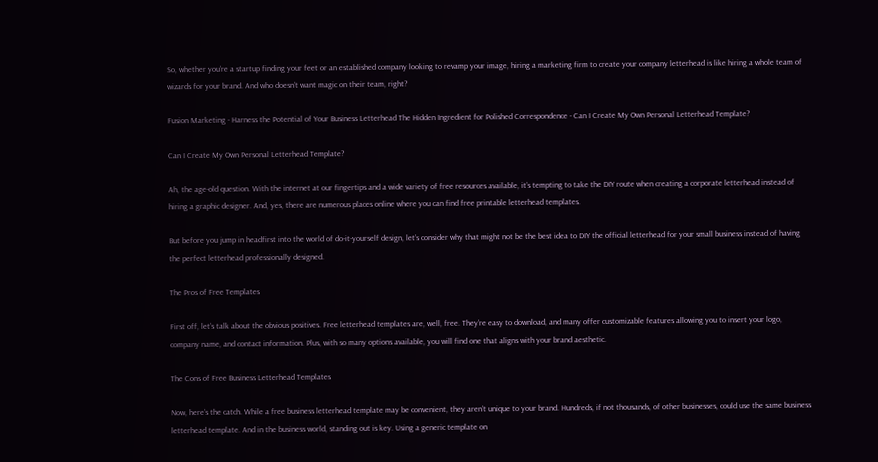So, whether you’re a startup finding your feet or an established company looking to revamp your image, hiring a marketing firm to create your company letterhead is like hiring a whole team of wizards for your brand. And who doesn’t want magic on their team, right?

Fusion Marketing - Harness the Potential of Your Business Letterhead The Hidden Ingredient for Polished Correspondence - Can I Create My Own Personal Letterhead Template?

Can I Create My Own Personal Letterhead Template?

Ah, the age-old question. With the internet at our fingertips and a wide variety of free resources available, it’s tempting to take the DIY route when creating a corporate letterhead instead of hiring a graphic designer. And, yes, there are numerous places online where you can find free printable letterhead templates.

But before you jump in headfirst into the world of do-it-yourself design, let’s consider why that might not be the best idea to DIY the official letterhead for your small business instead of having the perfect letterhead professionally designed.

The Pros of Free Templates

First off, let’s talk about the obvious positives. Free letterhead templates are, well, free. They’re easy to download, and many offer customizable features allowing you to insert your logo, company name, and contact information. Plus, with so many options available, you will find one that aligns with your brand aesthetic.

The Cons of Free Business Letterhead Templates

Now, here’s the catch. While a free business letterhead template may be convenient, they aren’t unique to your brand. Hundreds, if not thousands, of other businesses, could use the same business letterhead template. And in the business world, standing out is key. Using a generic template on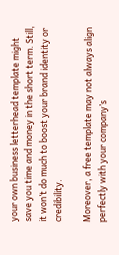your own business letterhead template might save you time and money in the short term. Still, it won’t do much to boost your brand identity or credibility.

Moreover, a free template may not always align perfectly with your company’s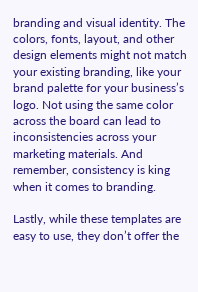branding and visual identity. The colors, fonts, layout, and other design elements might not match your existing branding, like your brand palette for your business’s logo. Not using the same color across the board can lead to inconsistencies across your marketing materials. And remember, consistency is king when it comes to branding.

Lastly, while these templates are easy to use, they don’t offer the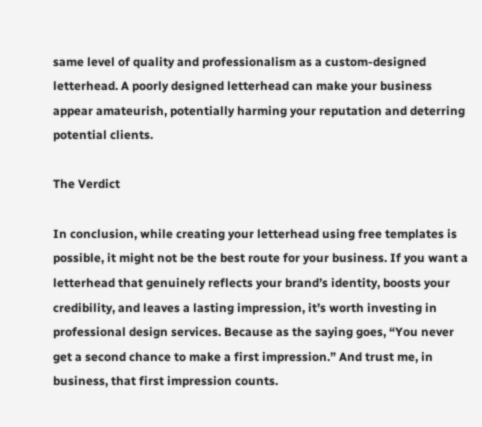same level of quality and professionalism as a custom-designed letterhead. A poorly designed letterhead can make your business appear amateurish, potentially harming your reputation and deterring potential clients.

The Verdict

In conclusion, while creating your letterhead using free templates is possible, it might not be the best route for your business. If you want a letterhead that genuinely reflects your brand’s identity, boosts your credibility, and leaves a lasting impression, it’s worth investing in professional design services. Because as the saying goes, “You never get a second chance to make a first impression.” And trust me, in business, that first impression counts.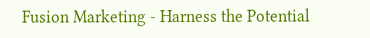Fusion Marketing - Harness the Potential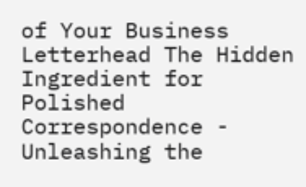of Your Business Letterhead The Hidden Ingredient for Polished Correspondence - Unleashing the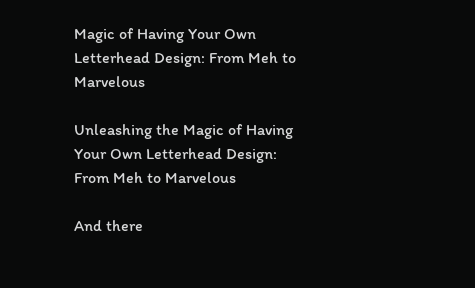Magic of Having Your Own Letterhead Design: From Meh to Marvelous

Unleashing the Magic of Having Your Own Letterhead Design: From Meh to Marvelous

And there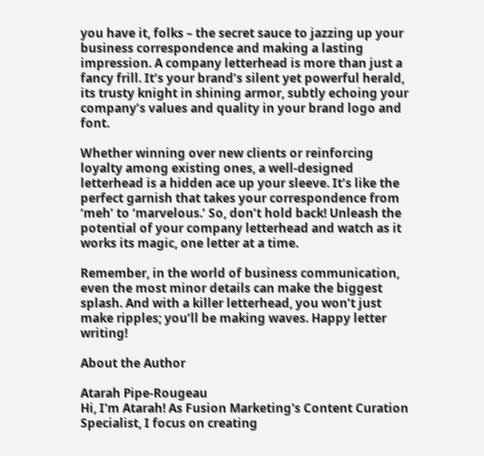you have it, folks – the secret sauce to jazzing up your business correspondence and making a lasting impression. A company letterhead is more than just a fancy frill. It’s your brand’s silent yet powerful herald, its trusty knight in shining armor, subtly echoing your company’s values and quality in your brand logo and font.

Whether winning over new clients or reinforcing loyalty among existing ones, a well-designed letterhead is a hidden ace up your sleeve. It’s like the perfect garnish that takes your correspondence from ‘meh’ to ‘marvelous.’ So, don’t hold back! Unleash the potential of your company letterhead and watch as it works its magic, one letter at a time.

Remember, in the world of business communication, even the most minor details can make the biggest splash. And with a killer letterhead, you won’t just make ripples; you’ll be making waves. Happy letter writing!

About the Author

Atarah Pipe-Rougeau
Hi, I'm Atarah! As Fusion Marketing's Content Curation Specialist, I focus on creating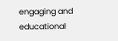engaging and educational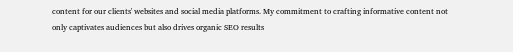content for our clients' websites and social media platforms. My commitment to crafting informative content not only captivates audiences but also drives organic SEO results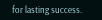for lasting success.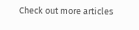Check out more articles